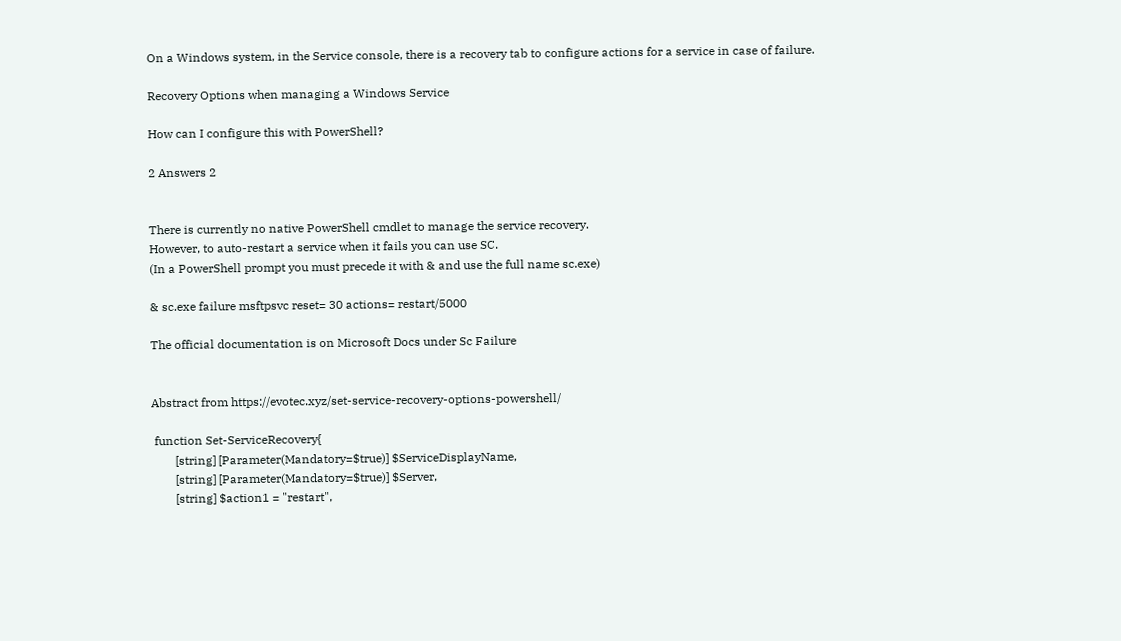On a Windows system, in the Service console, there is a recovery tab to configure actions for a service in case of failure.

Recovery Options when managing a Windows Service

How can I configure this with PowerShell?

2 Answers 2


There is currently no native PowerShell cmdlet to manage the service recovery.
However, to auto-restart a service when it fails you can use SC.
(In a PowerShell prompt you must precede it with & and use the full name sc.exe)

& sc.exe failure msftpsvc reset= 30 actions= restart/5000

The official documentation is on Microsoft Docs under Sc Failure


Abstract from https://evotec.xyz/set-service-recovery-options-powershell/

 function Set-ServiceRecovery{
        [string] [Parameter(Mandatory=$true)] $ServiceDisplayName,
        [string] [Parameter(Mandatory=$true)] $Server,
        [string] $action1 = "restart",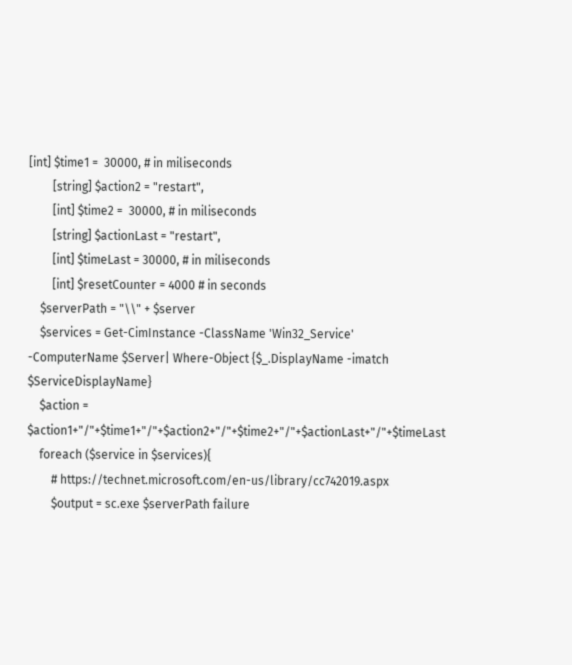[int] $time1 =  30000, # in miliseconds
        [string] $action2 = "restart",
        [int] $time2 =  30000, # in miliseconds
        [string] $actionLast = "restart",
        [int] $timeLast = 30000, # in miliseconds
        [int] $resetCounter = 4000 # in seconds
    $serverPath = "\\" + $server
    $services = Get-CimInstance -ClassName 'Win32_Service' -ComputerName $Server| Where-Object {$_.DisplayName -imatch $ServiceDisplayName}
    $action = $action1+"/"+$time1+"/"+$action2+"/"+$time2+"/"+$actionLast+"/"+$timeLast
    foreach ($service in $services){
        # https://technet.microsoft.com/en-us/library/cc742019.aspx
        $output = sc.exe $serverPath failure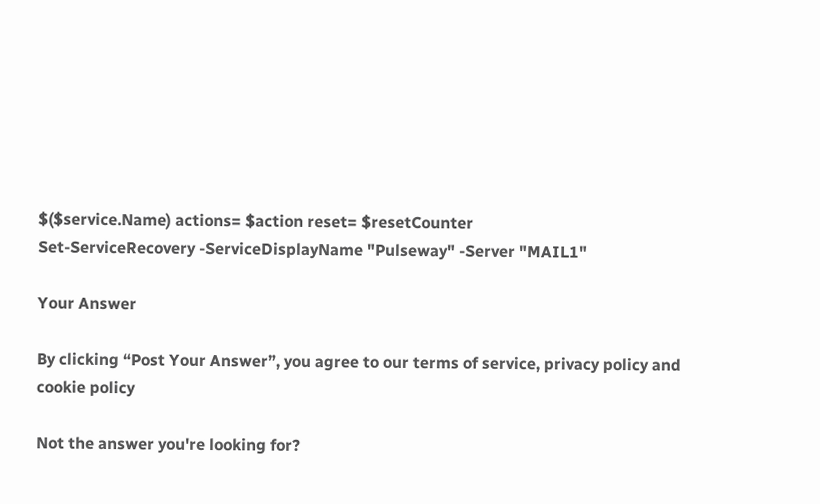$($service.Name) actions= $action reset= $resetCounter
Set-ServiceRecovery -ServiceDisplayName "Pulseway" -Server "MAIL1"

Your Answer

By clicking “Post Your Answer”, you agree to our terms of service, privacy policy and cookie policy

Not the answer you're looking for?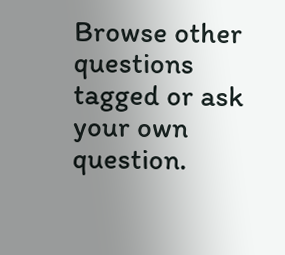Browse other questions tagged or ask your own question.